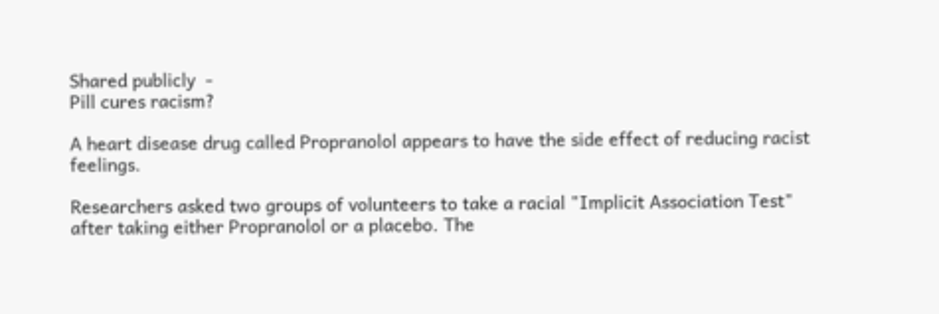Shared publicly  -
Pill cures racism?

A heart disease drug called Propranolol appears to have the side effect of reducing racist feelings.

Researchers asked two groups of volunteers to take a racial "Implicit Association Test" after taking either Propranolol or a placebo. The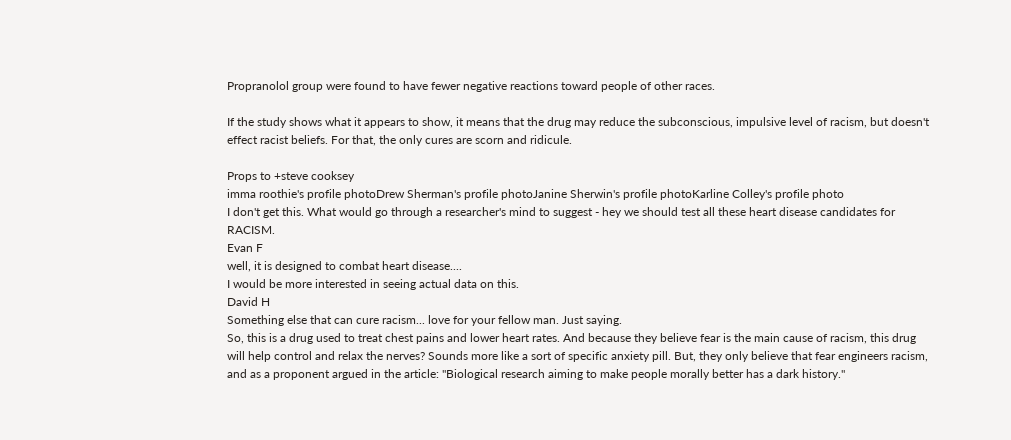Propranolol group were found to have fewer negative reactions toward people of other races.

If the study shows what it appears to show, it means that the drug may reduce the subconscious, impulsive level of racism, but doesn't effect racist beliefs. For that, the only cures are scorn and ridicule.

Props to +steve cooksey
imma roothie's profile photoDrew Sherman's profile photoJanine Sherwin's profile photoKarline Colley's profile photo
I don't get this. What would go through a researcher's mind to suggest - hey we should test all these heart disease candidates for RACISM.
Evan F
well, it is designed to combat heart disease....
I would be more interested in seeing actual data on this.
David H
Something else that can cure racism... love for your fellow man. Just saying.
So, this is a drug used to treat chest pains and lower heart rates. And because they believe fear is the main cause of racism, this drug will help control and relax the nerves? Sounds more like a sort of specific anxiety pill. But, they only believe that fear engineers racism, and as a proponent argued in the article: "Biological research aiming to make people morally better has a dark history."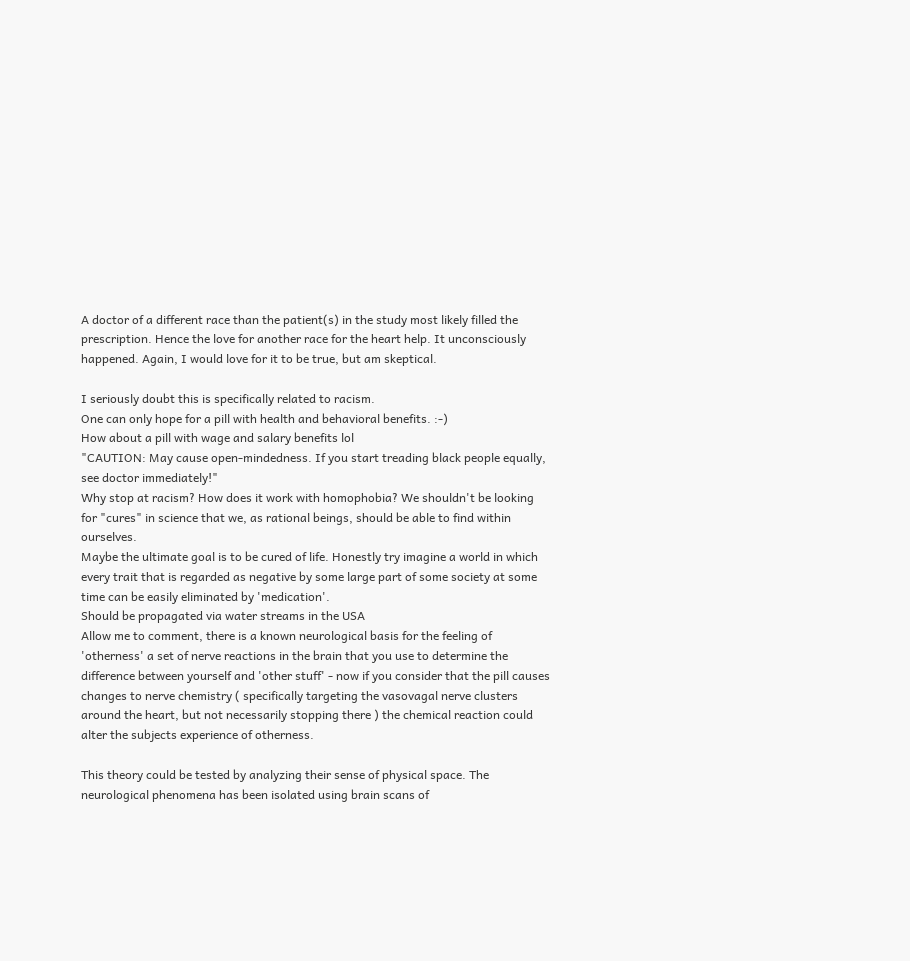A doctor of a different race than the patient(s) in the study most likely filled the prescription. Hence the love for another race for the heart help. It unconsciously happened. Again, I would love for it to be true, but am skeptical.

I seriously doubt this is specifically related to racism.
One can only hope for a pill with health and behavioral benefits. :-)
How about a pill with wage and salary benefits lol
"CAUTION: May cause open-mindedness. If you start treading black people equally, see doctor immediately!"
Why stop at racism? How does it work with homophobia? We shouldn't be looking for "cures" in science that we, as rational beings, should be able to find within ourselves.
Maybe the ultimate goal is to be cured of life. Honestly try imagine a world in which every trait that is regarded as negative by some large part of some society at some time can be easily eliminated by 'medication'.
Should be propagated via water streams in the USA
Allow me to comment, there is a known neurological basis for the feeling of 'otherness' a set of nerve reactions in the brain that you use to determine the difference between yourself and 'other stuff' - now if you consider that the pill causes changes to nerve chemistry ( specifically targeting the vasovagal nerve clusters around the heart, but not necessarily stopping there ) the chemical reaction could alter the subjects experience of otherness.

This theory could be tested by analyzing their sense of physical space. The neurological phenomena has been isolated using brain scans of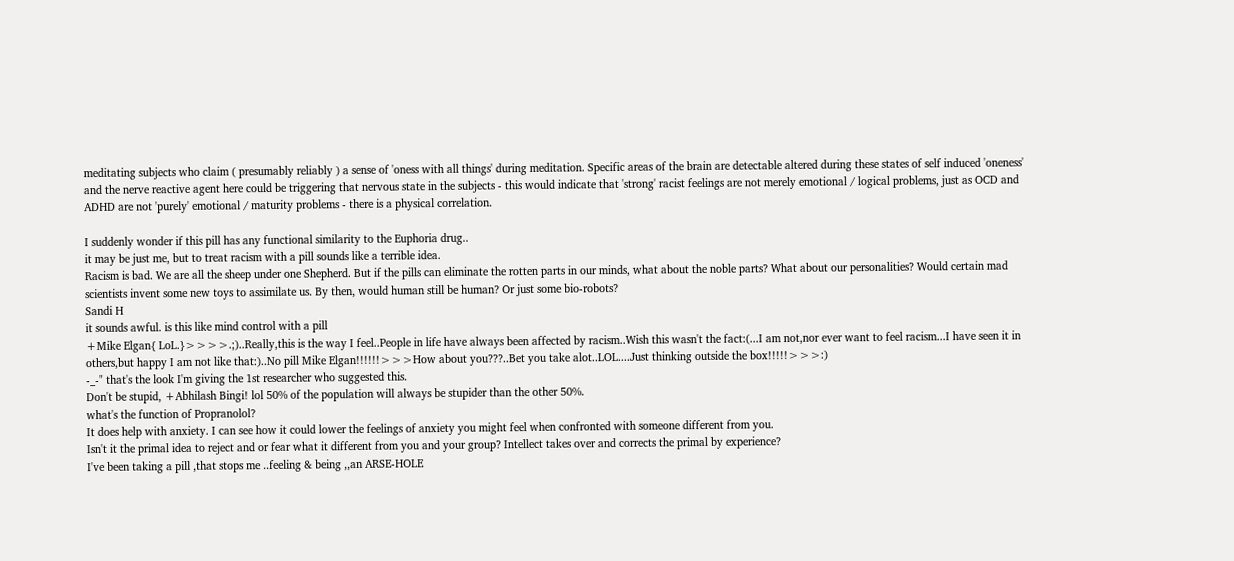meditating subjects who claim ( presumably reliably ) a sense of 'oness with all things' during meditation. Specific areas of the brain are detectable altered during these states of self induced 'oneness' and the nerve reactive agent here could be triggering that nervous state in the subjects - this would indicate that 'strong' racist feelings are not merely emotional / logical problems, just as OCD and ADHD are not 'purely' emotional / maturity problems - there is a physical correlation.

I suddenly wonder if this pill has any functional similarity to the Euphoria drug..
it may be just me, but to treat racism with a pill sounds like a terrible idea.
Racism is bad. We are all the sheep under one Shepherd. But if the pills can eliminate the rotten parts in our minds, what about the noble parts? What about our personalities? Would certain mad scientists invent some new toys to assimilate us. By then, would human still be human? Or just some bio-robots?
Sandi H
it sounds awful. is this like mind control with a pill
+Mike Elgan{ LoL.}>>>>.;)..Really,this is the way I feel..People in life have always been affected by racism..Wish this wasn't the fact:(...I am not,nor ever want to feel racism...I have seen it in others,but happy I am not like that:)..No pill Mike Elgan!!!!!!>>>How about you???..Bet you take alot..LOL....Just thinking outside the box!!!!!>>>:)
-_-" that's the look I'm giving the 1st researcher who suggested this.
Don't be stupid, +Abhilash Bingi! lol 50% of the population will always be stupider than the other 50%.
what's the function of Propranolol?
It does help with anxiety. I can see how it could lower the feelings of anxiety you might feel when confronted with someone different from you.
Isn't it the primal idea to reject and or fear what it different from you and your group? Intellect takes over and corrects the primal by experience?
I've been taking a pill ,that stops me ..feeling & being ,,an ARSE-HOLE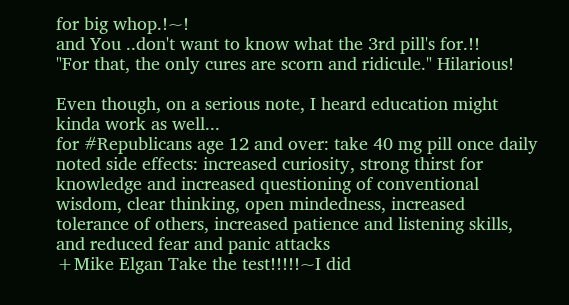for big whop.!~!
and You ..don't want to know what the 3rd pill's for.!!
"For that, the only cures are scorn and ridicule." Hilarious!

Even though, on a serious note, I heard education might kinda work as well...
for #Republicans age 12 and over: take 40 mg pill once daily
noted side effects: increased curiosity, strong thirst for knowledge and increased questioning of conventional wisdom, clear thinking, open mindedness, increased tolerance of others, increased patience and listening skills, and reduced fear and panic attacks
+Mike Elgan Take the test!!!!!~I did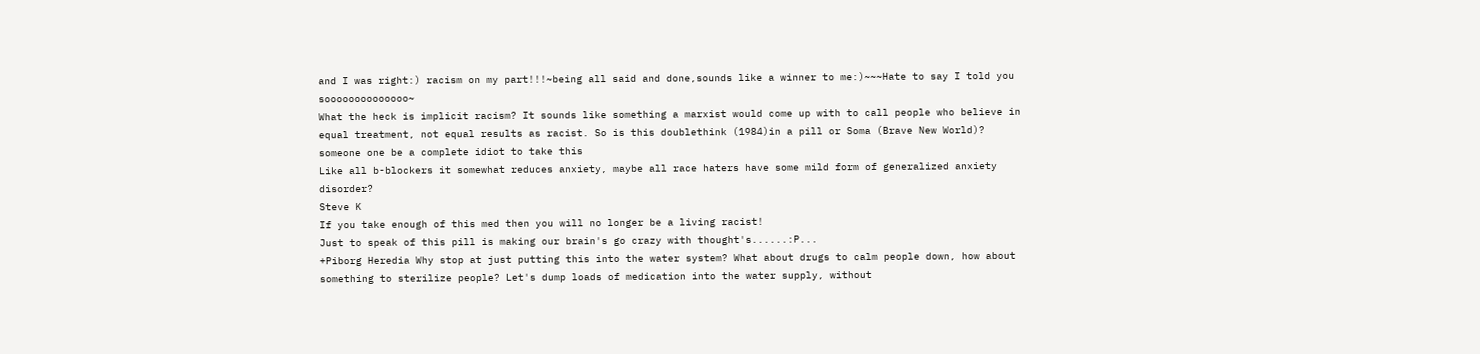and I was right:) racism on my part!!!~being all said and done,sounds like a winner to me:)~~~Hate to say I told you soooooooooooooo~
What the heck is implicit racism? It sounds like something a marxist would come up with to call people who believe in equal treatment, not equal results as racist. So is this doublethink (1984)in a pill or Soma (Brave New World)?
someone one be a complete idiot to take this
Like all b-blockers it somewhat reduces anxiety, maybe all race haters have some mild form of generalized anxiety disorder?
Steve K
If you take enough of this med then you will no longer be a living racist!
Just to speak of this pill is making our brain's go crazy with thought's......:P...
+Piborg Heredia Why stop at just putting this into the water system? What about drugs to calm people down, how about something to sterilize people? Let's dump loads of medication into the water supply, without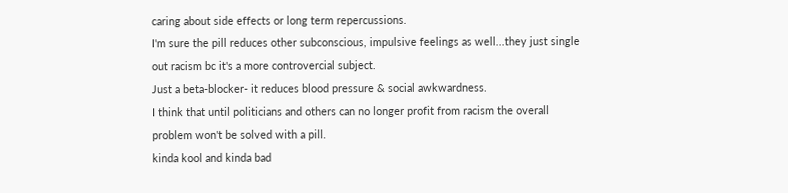caring about side effects or long term repercussions.
I'm sure the pill reduces other subconscious, impulsive feelings as well...they just single out racism bc it's a more controvercial subject.
Just a beta-blocker- it reduces blood pressure & social awkwardness.
I think that until politicians and others can no longer profit from racism the overall problem won't be solved with a pill.
kinda kool and kinda bad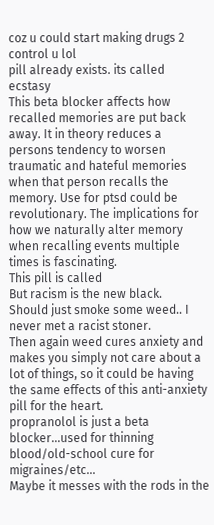coz u could start making drugs 2 control u lol
pill already exists. its called ecstasy
This beta blocker affects how recalled memories are put back away. It in theory reduces a persons tendency to worsen traumatic and hateful memories when that person recalls the memory. Use for ptsd could be revolutionary. The implications for how we naturally alter memory when recalling events multiple times is fascinating.
This pill is called
But racism is the new black.
Should just smoke some weed.. I never met a racist stoner.
Then again weed cures anxiety and makes you simply not care about a lot of things, so it could be having the same effects of this anti-anxiety pill for the heart.
propranolol is just a beta blocker...used for thinning blood/old-school cure for migraines/etc...
Maybe it messes with the rods in the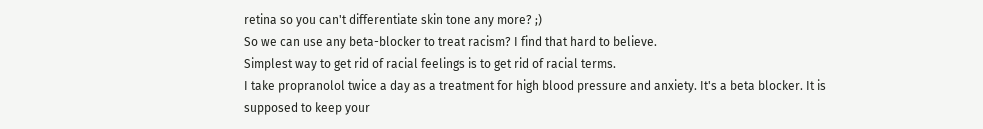retina so you can't differentiate skin tone any more? ;)
So we can use any beta-blocker to treat racism? I find that hard to believe.
Simplest way to get rid of racial feelings is to get rid of racial terms.
I take propranolol twice a day as a treatment for high blood pressure and anxiety. It's a beta blocker. It is supposed to keep your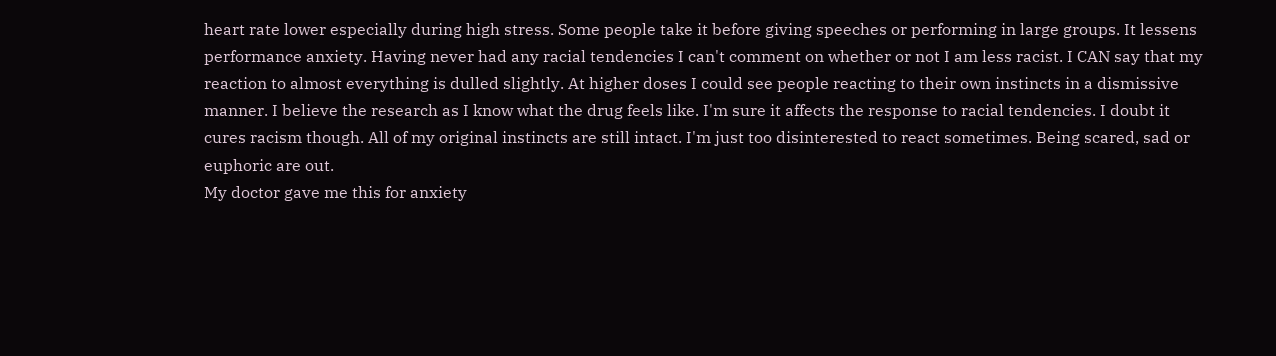heart rate lower especially during high stress. Some people take it before giving speeches or performing in large groups. It lessens performance anxiety. Having never had any racial tendencies I can't comment on whether or not I am less racist. I CAN say that my reaction to almost everything is dulled slightly. At higher doses I could see people reacting to their own instincts in a dismissive manner. I believe the research as I know what the drug feels like. I'm sure it affects the response to racial tendencies. I doubt it cures racism though. All of my original instincts are still intact. I'm just too disinterested to react sometimes. Being scared, sad or euphoric are out.
My doctor gave me this for anxiety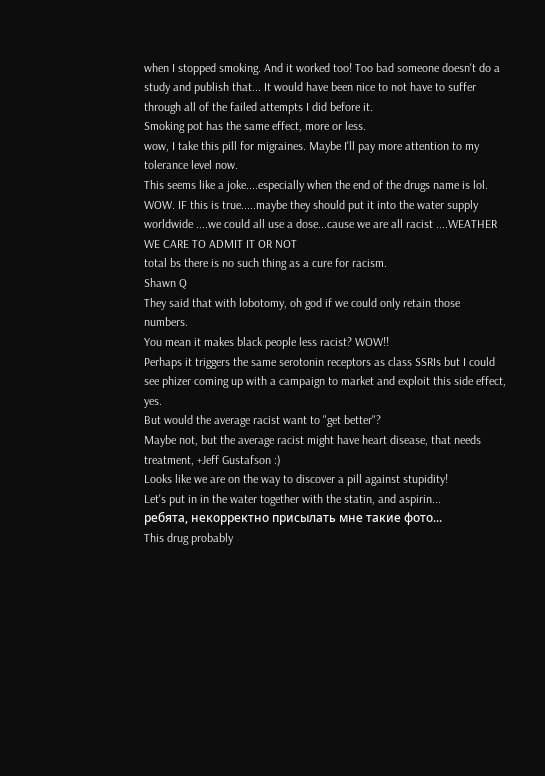when I stopped smoking. And it worked too! Too bad someone doesn't do a study and publish that... It would have been nice to not have to suffer through all of the failed attempts I did before it.
Smoking pot has the same effect, more or less.
wow, I take this pill for migraines. Maybe I'll pay more attention to my tolerance level now.
This seems like a joke....especially when the end of the drugs name is lol.
WOW. IF this is true.....maybe they should put it into the water supply worldwide ....we could all use a dose...cause we are all racist ....WEATHER WE CARE TO ADMIT IT OR NOT
total bs there is no such thing as a cure for racism.
Shawn Q
They said that with lobotomy, oh god if we could only retain those numbers.
You mean it makes black people less racist? WOW!!
Perhaps it triggers the same serotonin receptors as class SSRIs but I could see phizer coming up with a campaign to market and exploit this side effect, yes.
But would the average racist want to "get better"?
Maybe not, but the average racist might have heart disease, that needs treatment, +Jeff Gustafson :)
Looks like we are on the way to discover a pill against stupidity!
Let's put in in the water together with the statin, and aspirin...
ребята, некорректно присылать мне такие фото...
This drug probably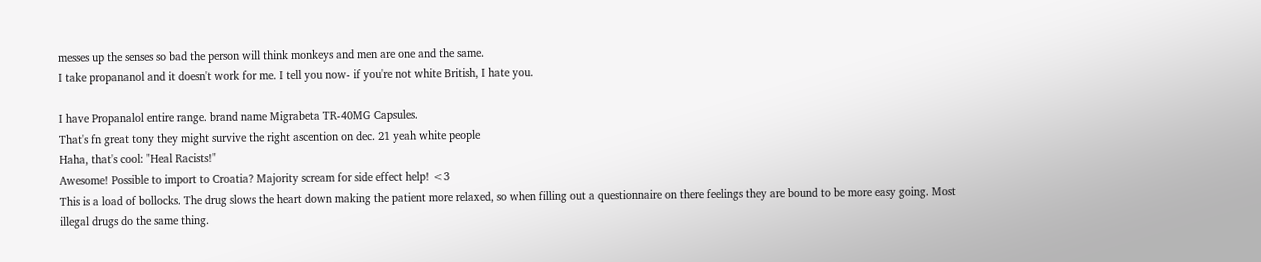messes up the senses so bad the person will think monkeys and men are one and the same.
I take propananol and it doesn't work for me. I tell you now- if you're not white British, I hate you.

I have Propanalol entire range. brand name Migrabeta TR-40MG Capsules.
That's fn great tony they might survive the right ascention on dec. 21 yeah white people
Haha, that's cool: "Heal Racists!"
Awesome! Possible to import to Croatia? Majority scream for side effect help! <3
This is a load of bollocks. The drug slows the heart down making the patient more relaxed, so when filling out a questionnaire on there feelings they are bound to be more easy going. Most illegal drugs do the same thing.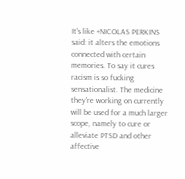It's like +NICOLAS PERKINS said: it alters the emotions connected with certain memories. To say it cures racism is so fucking sensationalist. The medicine they're working on currently will be used for a much larger scope, namely to cure or alleviate PTSD and other affective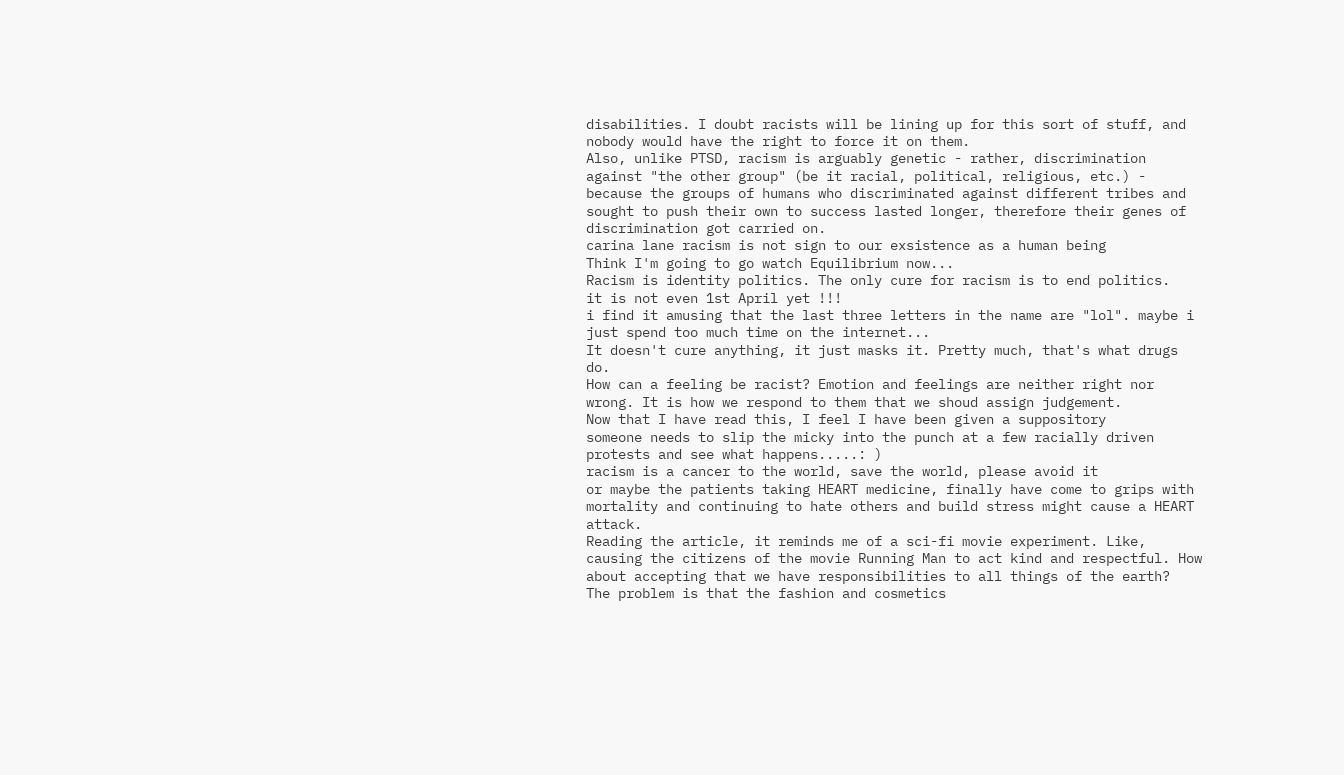disabilities. I doubt racists will be lining up for this sort of stuff, and nobody would have the right to force it on them.
Also, unlike PTSD, racism is arguably genetic - rather, discrimination against "the other group" (be it racial, political, religious, etc.) - because the groups of humans who discriminated against different tribes and sought to push their own to success lasted longer, therefore their genes of discrimination got carried on.
carina lane racism is not sign to our exsistence as a human being
Think I'm going to go watch Equilibrium now...
Racism is identity politics. The only cure for racism is to end politics.
it is not even 1st April yet !!!
i find it amusing that the last three letters in the name are "lol". maybe i just spend too much time on the internet...
It doesn't cure anything, it just masks it. Pretty much, that's what drugs do.
How can a feeling be racist? Emotion and feelings are neither right nor wrong. It is how we respond to them that we shoud assign judgement.
Now that I have read this, I feel I have been given a suppository
someone needs to slip the micky into the punch at a few racially driven protests and see what happens.....: )
racism is a cancer to the world, save the world, please avoid it
or maybe the patients taking HEART medicine, finally have come to grips with mortality and continuing to hate others and build stress might cause a HEART attack.
Reading the article, it reminds me of a sci-fi movie experiment. Like, causing the citizens of the movie Running Man to act kind and respectful. How about accepting that we have responsibilities to all things of the earth?
The problem is that the fashion and cosmetics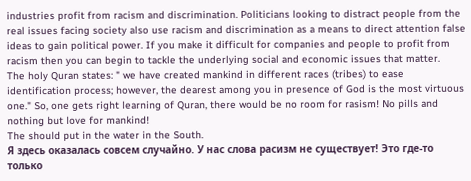industries profit from racism and discrimination. Politicians looking to distract people from the real issues facing society also use racism and discrimination as a means to direct attention false ideas to gain political power. If you make it difficult for companies and people to profit from racism then you can begin to tackle the underlying social and economic issues that matter.
The holy Quran states: " we have created mankind in different races (tribes) to ease identification process; however, the dearest among you in presence of God is the most virtuous one." So, one gets right learning of Quran, there would be no room for rasism! No pills and nothing but love for mankind!
The should put in the water in the South.
Я здесь оказалась совсем случайно. У нас слова расизм не существует! Это где-то только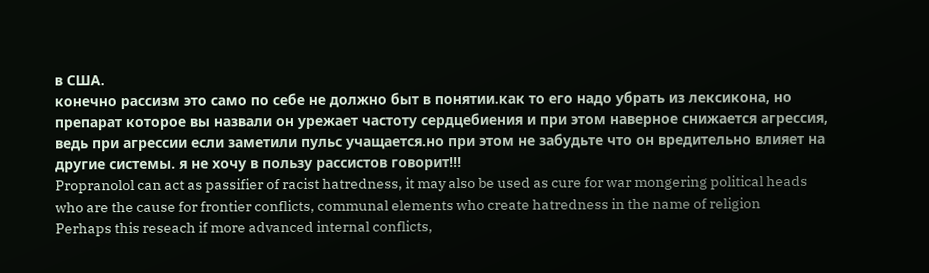в США.
конечно рассизм это само по себе не должно быт в понятии.как то его надо убрать из лексикона, но препарат которое вы назвали он урежает частоту сердцебиения и при этом наверное снижается агрессия, ведь при агрессии если заметили пульс учащается.но при этом не забудьте что он вредительно влияет на другие системы. я не хочу в пользу рассистов говорит!!!
Propranolol can act as passifier of racist hatredness, it may also be used as cure for war mongering political heads who are the cause for frontier conflicts, communal elements who create hatredness in the name of religion
Perhaps this reseach if more advanced internal conflicts,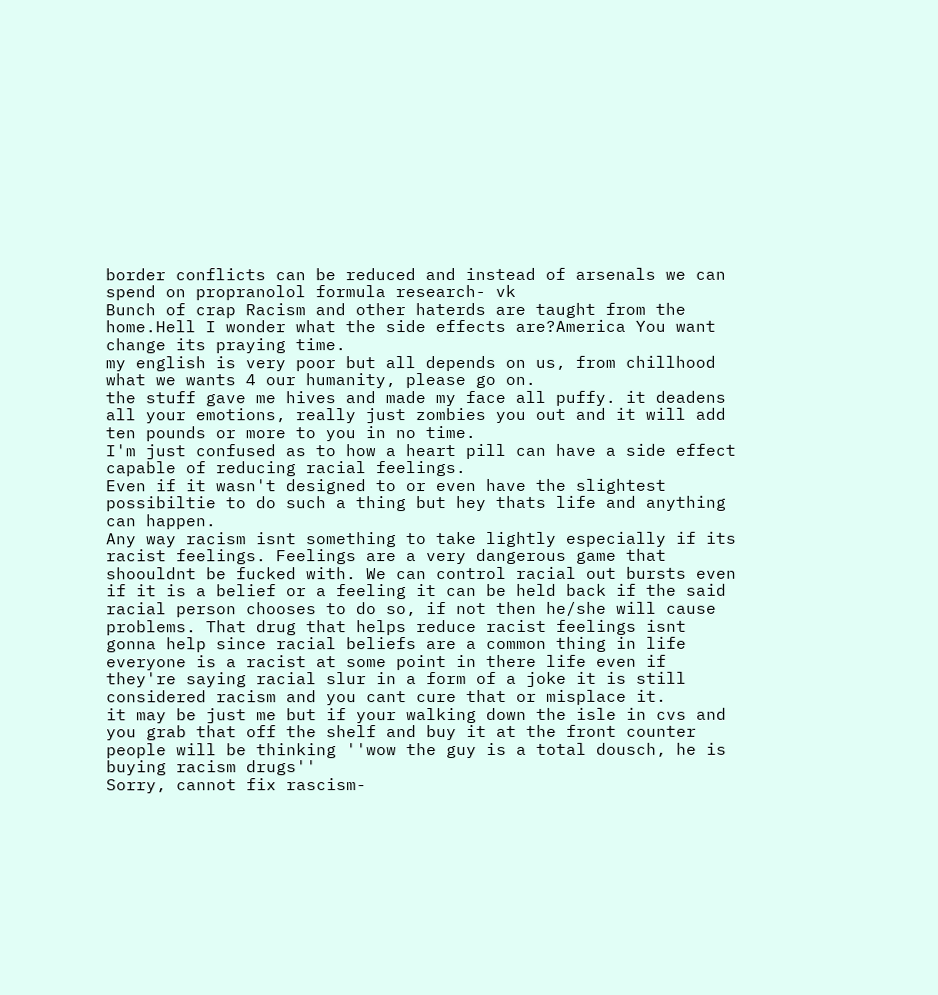border conflicts can be reduced and instead of arsenals we can spend on propranolol formula research- vk
Bunch of crap Racism and other haterds are taught from the home.Hell I wonder what the side effects are?America You want change its praying time.
my english is very poor but all depends on us, from chillhood what we wants 4 our humanity, please go on.
the stuff gave me hives and made my face all puffy. it deadens all your emotions, really just zombies you out and it will add ten pounds or more to you in no time.
I'm just confused as to how a heart pill can have a side effect capable of reducing racial feelings.
Even if it wasn't designed to or even have the slightest possibiltie to do such a thing but hey thats life and anything can happen.
Any way racism isnt something to take lightly especially if its racist feelings. Feelings are a very dangerous game that shoouldnt be fucked with. We can control racial out bursts even if it is a belief or a feeling it can be held back if the said racial person chooses to do so, if not then he/she will cause problems. That drug that helps reduce racist feelings isnt gonna help since racial beliefs are a common thing in life everyone is a racist at some point in there life even if they're saying racial slur in a form of a joke it is still considered racism and you cant cure that or misplace it.
it may be just me but if your walking down the isle in cvs and you grab that off the shelf and buy it at the front counter people will be thinking ''wow the guy is a total dousch, he is buying racism drugs''
Sorry, cannot fix rascism-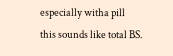especially witha pill
this sounds like total BS.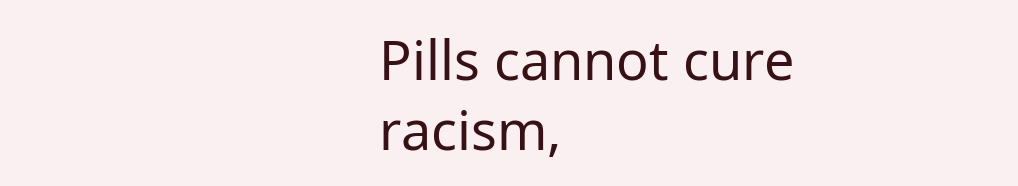Pills cannot cure racism,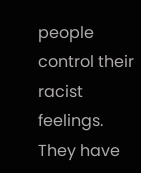people control their racist feelings.  They have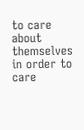to care about themselves in order to care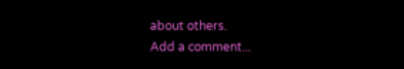about others.
Add a comment...